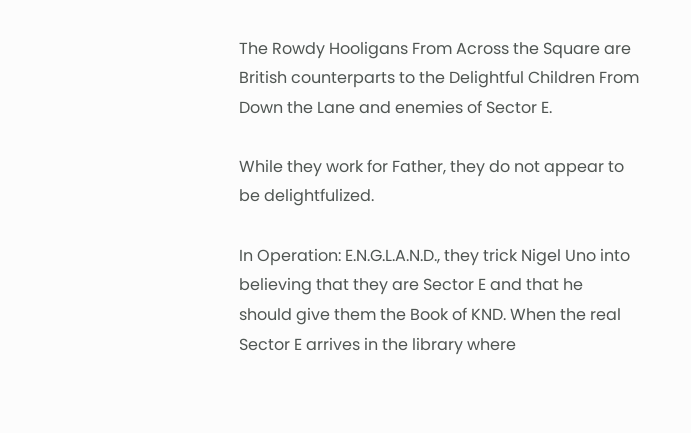The Rowdy Hooligans From Across the Square are British counterparts to the Delightful Children From Down the Lane and enemies of Sector E.

While they work for Father, they do not appear to be delightfulized.

In Operation: E.N.G.L.A.N.D., they trick Nigel Uno into believing that they are Sector E and that he should give them the Book of KND. When the real Sector E arrives in the library where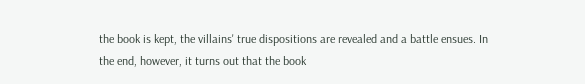the book is kept, the villains' true dispositions are revealed and a battle ensues. In the end, however, it turns out that the book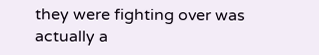they were fighting over was actually a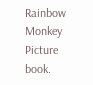Rainbow Monkey Picture book.